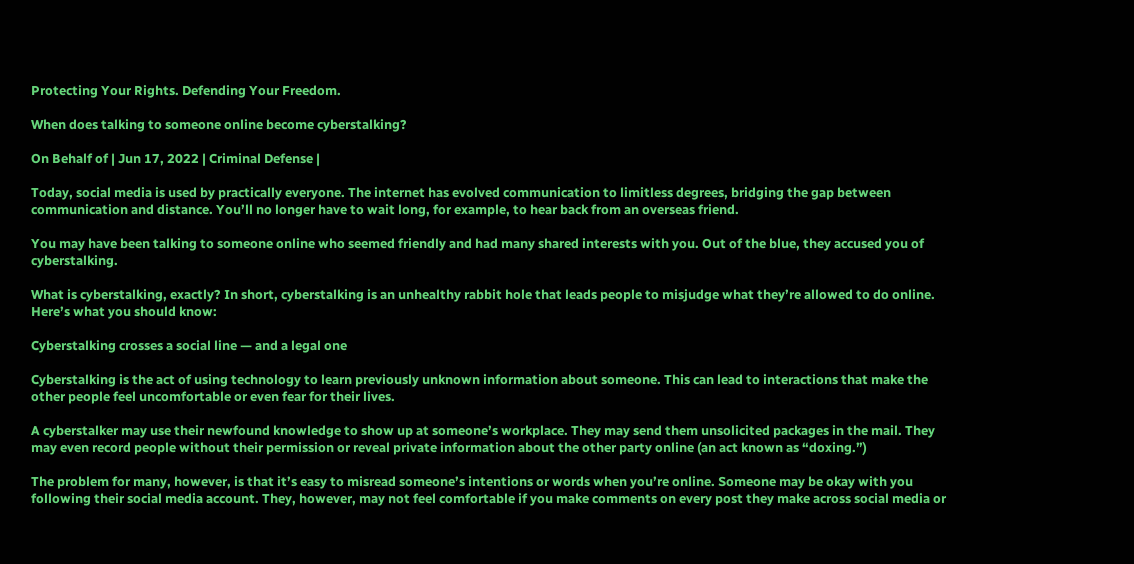Protecting Your Rights. Defending Your Freedom.

When does talking to someone online become cyberstalking?

On Behalf of | Jun 17, 2022 | Criminal Defense |

Today, social media is used by practically everyone. The internet has evolved communication to limitless degrees, bridging the gap between communication and distance. You’ll no longer have to wait long, for example, to hear back from an overseas friend.

You may have been talking to someone online who seemed friendly and had many shared interests with you. Out of the blue, they accused you of cyberstalking.

What is cyberstalking, exactly? In short, cyberstalking is an unhealthy rabbit hole that leads people to misjudge what they’re allowed to do online. Here’s what you should know:

Cyberstalking crosses a social line — and a legal one

Cyberstalking is the act of using technology to learn previously unknown information about someone. This can lead to interactions that make the other people feel uncomfortable or even fear for their lives.

A cyberstalker may use their newfound knowledge to show up at someone’s workplace. They may send them unsolicited packages in the mail. They may even record people without their permission or reveal private information about the other party online (an act known as “doxing.”)

The problem for many, however, is that it’s easy to misread someone’s intentions or words when you’re online. Someone may be okay with you following their social media account. They, however, may not feel comfortable if you make comments on every post they make across social media or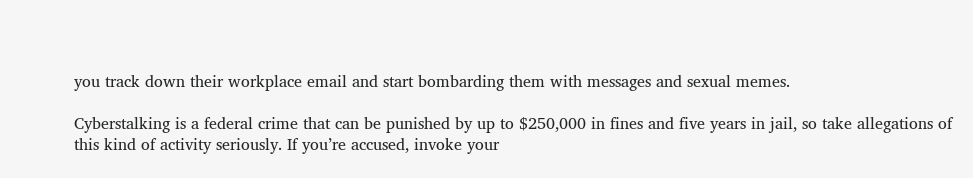you track down their workplace email and start bombarding them with messages and sexual memes.

Cyberstalking is a federal crime that can be punished by up to $250,000 in fines and five years in jail, so take allegations of this kind of activity seriously. If you’re accused, invoke your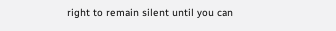right to remain silent until you can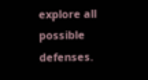explore all possible defenses.